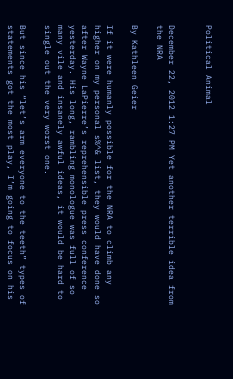Political Animal


December 22, 2012 1:27 PM Yet another terrible idea from the NRA

By Kathleen Geier

If it were humanly possible for the NRA to climb any higher on my personal s%^& list, they would have done so after Wayne LaPierre’s reprehensible press conference yesterday. His long, rambling monologue was full of so many vile and insanely awful ideas, it would be hard to single out the very worst one.

But since his “let’s arm everyone to the teeth” types of statements got the most play, I’m going to focus on his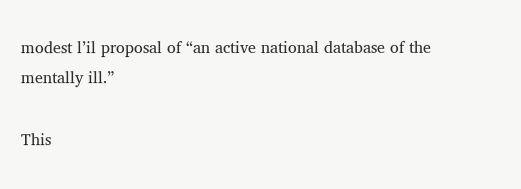modest l’il proposal of “an active national database of the mentally ill.”

This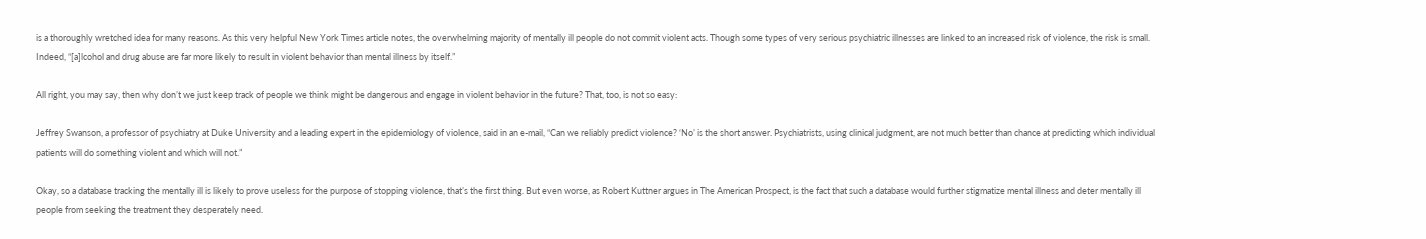is a thoroughly wretched idea for many reasons. As this very helpful New York Times article notes, the overwhelming majority of mentally ill people do not commit violent acts. Though some types of very serious psychiatric illnesses are linked to an increased risk of violence, the risk is small. Indeed, “[a]lcohol and drug abuse are far more likely to result in violent behavior than mental illness by itself.”

All right, you may say, then why don’t we just keep track of people we think might be dangerous and engage in violent behavior in the future? That, too, is not so easy:

Jeffrey Swanson, a professor of psychiatry at Duke University and a leading expert in the epidemiology of violence, said in an e-mail, “Can we reliably predict violence? ‘No’ is the short answer. Psychiatrists, using clinical judgment, are not much better than chance at predicting which individual patients will do something violent and which will not.”

Okay, so a database tracking the mentally ill is likely to prove useless for the purpose of stopping violence, that’s the first thing. But even worse, as Robert Kuttner argues in The American Prospect, is the fact that such a database would further stigmatize mental illness and deter mentally ill people from seeking the treatment they desperately need.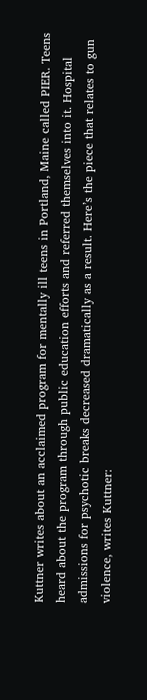Kuttner writes about an acclaimed program for mentally ill teens in Portland, Maine called PIER. Teens heard about the program through public education efforts and referred themselves into it. Hospital admissions for psychotic breaks decreased dramatically as a result. Here’s the piece that relates to gun violence, writes Kuttner: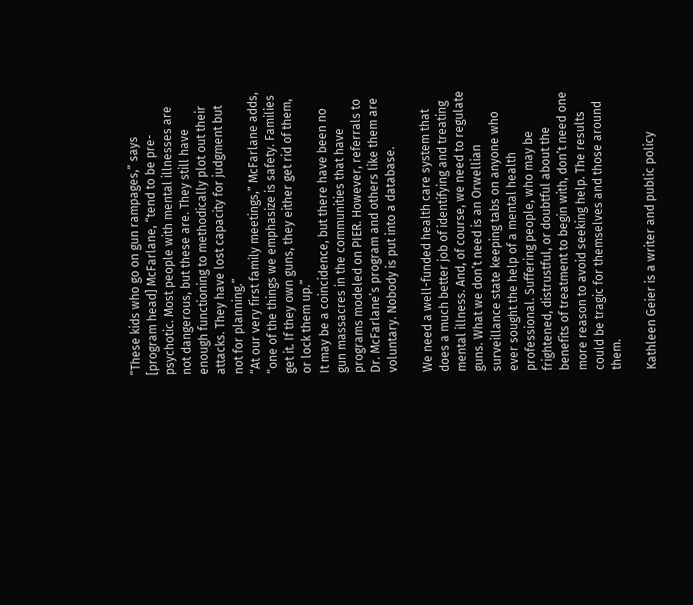“These kids who go on gun rampages,” says [program head] McFarlane, “tend to be pre-psychotic. Most people with mental illnesses are not dangerous, but these are. They still have enough functioning to methodically plot out their attacks. They have lost capacity for judgment but not for planning.”
“At our very first family meetings,” McFarlane adds, “one of the things we emphasize is safety. Families get it. If they own guns, they either get rid of them, or lock them up.”
It may be a coincidence, but there have been no gun massacres in the communities that have programs modeled on PIER. However, referrals to Dr. McFarlane’s program and others like them are voluntary. Nobody is put into a database.

We need a well-funded health care system that does a much better job of identifying and treating mental illness. And, of course, we need to regulate guns. What we don’t need is an Orwellian surveillance state keeping tabs on anyone who ever sought the help of a mental health professional. Suffering people, who may be frightened, distrustful, or doubtful about the benefits of treatment to begin with, don’t need one more reason to avoid seeking help. The results could be tragic for themselves and those around them.

Kathleen Geier is a writer and public policy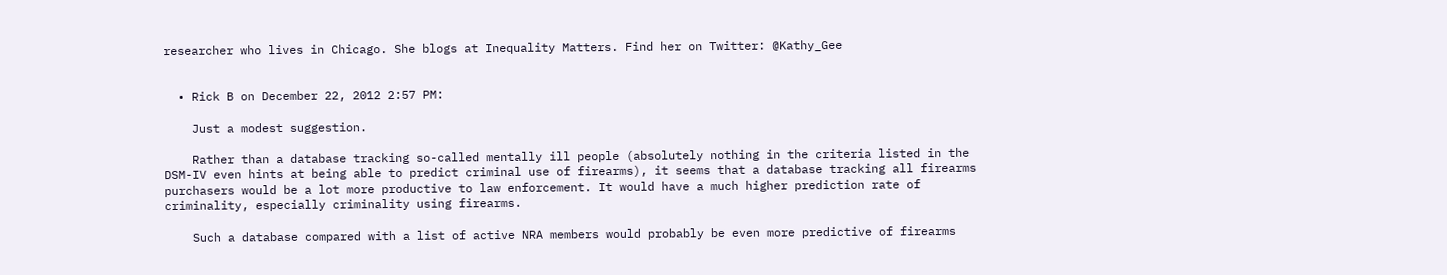researcher who lives in Chicago. She blogs at Inequality Matters. Find her on Twitter: @Kathy_Gee


  • Rick B on December 22, 2012 2:57 PM:

    Just a modest suggestion.

    Rather than a database tracking so-called mentally ill people (absolutely nothing in the criteria listed in the DSM-IV even hints at being able to predict criminal use of firearms), it seems that a database tracking all firearms purchasers would be a lot more productive to law enforcement. It would have a much higher prediction rate of criminality, especially criminality using firearms.

    Such a database compared with a list of active NRA members would probably be even more predictive of firearms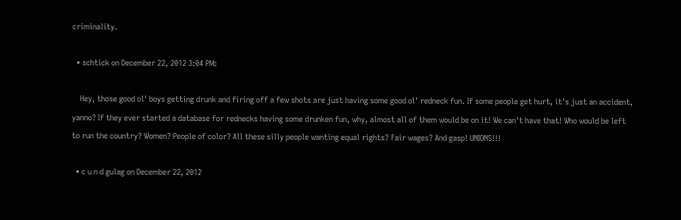criminality.

  • schtick on December 22, 2012 3:04 PM:

    Hey, those good ol' boys getting drunk and firing off a few shots are just having some good ol' redneck fun. If some people get hurt, it's just an accident, yanno? If they ever started a database for rednecks having some drunken fun, why, almost all of them would be on it! We can't have that! Who would be left to run the country? Women? People of color? All these silly people wanting equal rights? Fair wages? And gasp! UNIONS!!!

  • c u n d gulag on December 22, 2012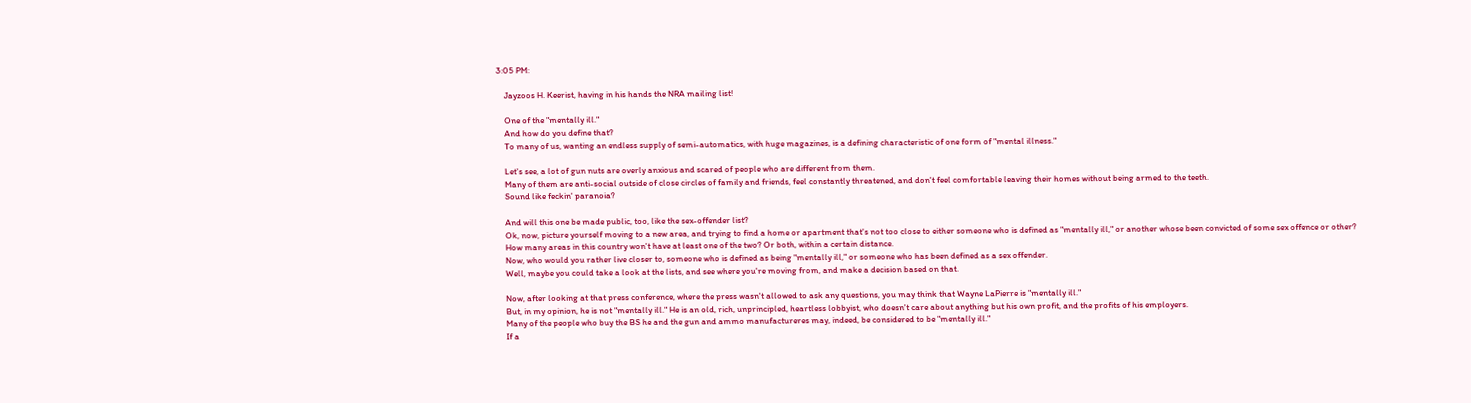3:05 PM:

    Jayzoos H. Keerist, having in his hands the NRA mailing list!

    One of the "mentally ill."
    And how do you define that?
    To many of us, wanting an endless supply of semi-automatics, with huge magazines, is a defining characteristic of one form of "mental illness."

    Let's see, a lot of gun nuts are overly anxious and scared of people who are different from them.
    Many of them are anti-social outside of close circles of family and friends, feel constantly threatened, and don't feel comfortable leaving their homes without being armed to the teeth.
    Sound like feckin' paranoia?

    And will this one be made public, too, like the sex-offender list?
    Ok, now, picture yourself moving to a new area, and trying to find a home or apartment that's not too close to either someone who is defined as "mentally ill," or another whose been convicted of some sex offence or other?
    How many areas in this country won't have at least one of the two? Or both, within a certain distance.
    Now, who would you rather live closer to, someone who is defined as being "mentally ill," or someone who has been defined as a sex offender.
    Well, maybe you could take a look at the lists, and see where you're moving from, and make a decision based on that.

    Now, after looking at that press conference, where the press wasn't allowed to ask any questions, you may think that Wayne LaPierre is "mentally ill."
    But, in my opinion, he is not "mentally ill." He is an old, rich, unprincipled, heartless lobbyist, who doesn't care about anything but his own profit, and the profits of his employers.
    Many of the people who buy the BS he and the gun and ammo manufactureres may, indeed, be considered to be "mentally ill."
    If a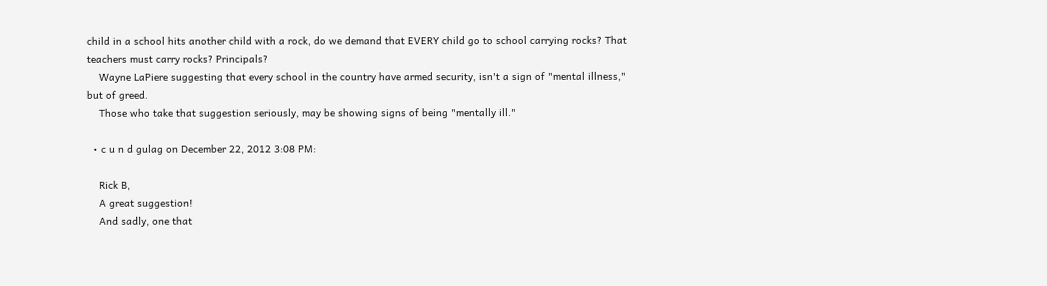child in a school hits another child with a rock, do we demand that EVERY child go to school carrying rocks? That teachers must carry rocks? Principals?
    Wayne LaPiere suggesting that every school in the country have armed security, isn't a sign of "mental illness," but of greed.
    Those who take that suggestion seriously, may be showing signs of being "mentally ill."

  • c u n d gulag on December 22, 2012 3:08 PM:

    Rick B,
    A great suggestion!
    And sadly, one that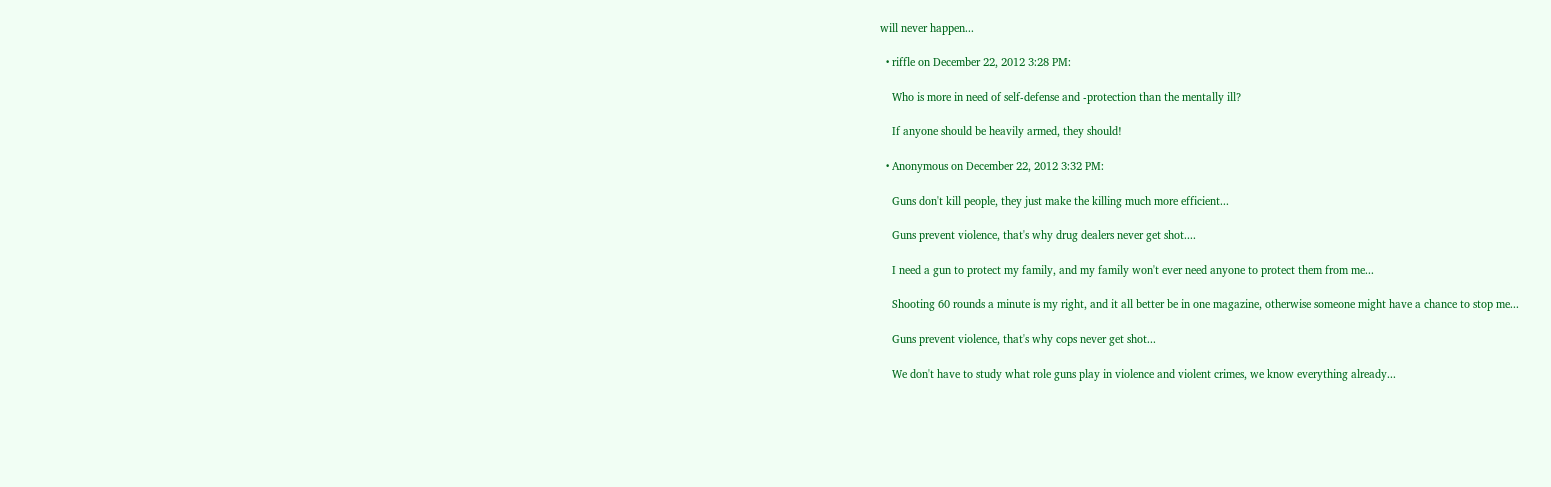will never happen...

  • riffle on December 22, 2012 3:28 PM:

    Who is more in need of self-defense and -protection than the mentally ill?

    If anyone should be heavily armed, they should!

  • Anonymous on December 22, 2012 3:32 PM:

    Guns don't kill people, they just make the killing much more efficient...

    Guns prevent violence, that's why drug dealers never get shot....

    I need a gun to protect my family, and my family won't ever need anyone to protect them from me...

    Shooting 60 rounds a minute is my right, and it all better be in one magazine, otherwise someone might have a chance to stop me...

    Guns prevent violence, that's why cops never get shot...

    We don't have to study what role guns play in violence and violent crimes, we know everything already...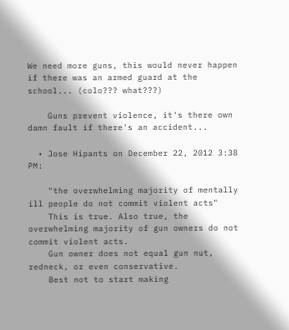We need more guns, this would never happen if there was an armed guard at the school... (colo??? what???)

    Guns prevent violence, it's there own damn fault if there's an accident...

  • Jose Hipants on December 22, 2012 3:38 PM:

    "the overwhelming majority of mentally ill people do not commit violent acts"
    This is true. Also true, the overwhelming majority of gun owners do not commit violent acts.
    Gun owner does not equal gun nut, redneck, or even conservative.
    Best not to start making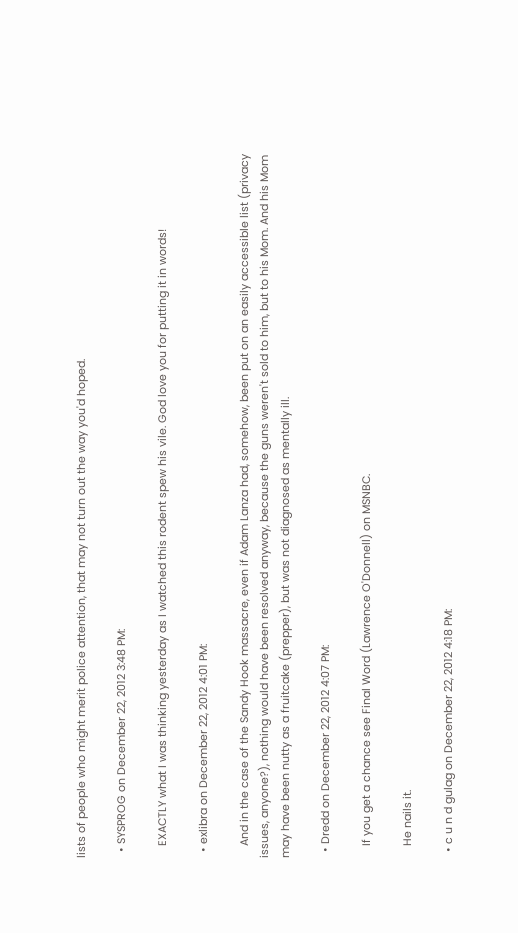lists of people who might merit police attention, that may not turn out the way you'd hoped.

  • SYSPROG on December 22, 2012 3:48 PM:

    EXACTLY what I was thinking yesterday as I watched this rodent spew his vile. God love you for putting it in words!

  • exlibra on December 22, 2012 4:01 PM:

    And in the case of the Sandy Hook massacre, even if Adam Lanza had, somehow, been put on an easily accessible list (privacy issues, anyone?), nothing would have been resolved anyway, because the guns weren't sold to him, but to his Mom. And his Mom may have been nutty as a fruitcake (prepper), but was not diagnosed as mentally ill.

  • Dredd on December 22, 2012 4:07 PM:

    If you get a chance see Final Word (Lawrence O'Donnell) on MSNBC.

    He nails it.

  • c u n d gulag on December 22, 2012 4:18 PM: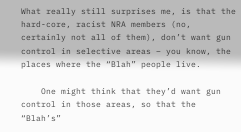What really still surprises me, is that the hard-core, racist NRA members (no, certainly not all of them), don’t want gun control in selective areas – you know, the places where the “Blah” people live.

    One might think that they’d want gun control in those areas, so that the “Blah’s”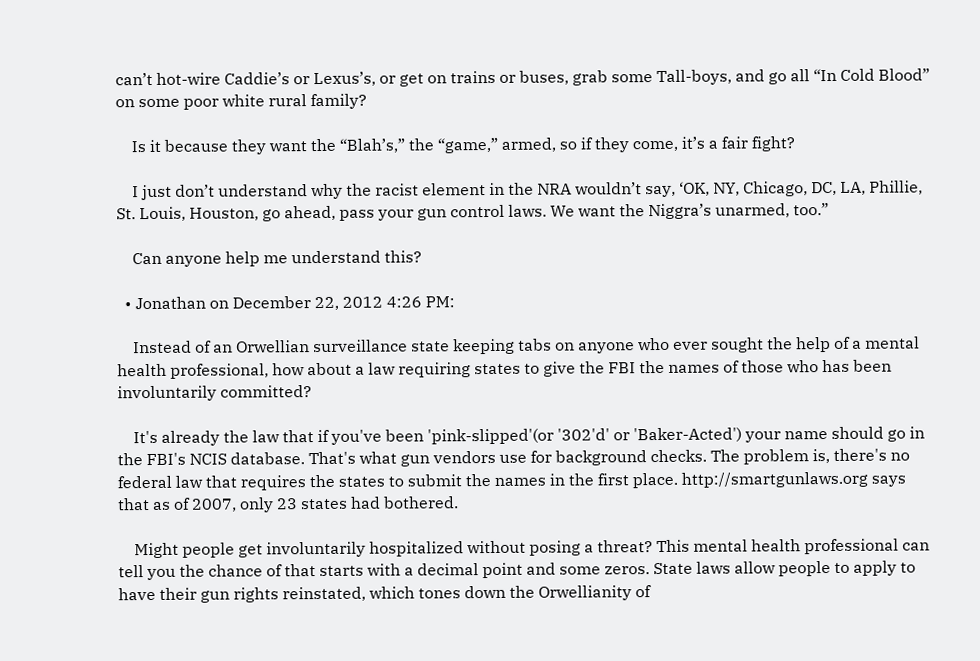can’t hot-wire Caddie’s or Lexus’s, or get on trains or buses, grab some Tall-boys, and go all “In Cold Blood” on some poor white rural family?

    Is it because they want the “Blah’s,” the “game,” armed, so if they come, it’s a fair fight?

    I just don’t understand why the racist element in the NRA wouldn’t say, ‘OK, NY, Chicago, DC, LA, Phillie, St. Louis, Houston, go ahead, pass your gun control laws. We want the Niggra’s unarmed, too.”

    Can anyone help me understand this?

  • Jonathan on December 22, 2012 4:26 PM:

    Instead of an Orwellian surveillance state keeping tabs on anyone who ever sought the help of a mental health professional, how about a law requiring states to give the FBI the names of those who has been involuntarily committed?

    It's already the law that if you've been 'pink-slipped'(or '302'd' or 'Baker-Acted') your name should go in the FBI's NCIS database. That's what gun vendors use for background checks. The problem is, there's no federal law that requires the states to submit the names in the first place. http://smartgunlaws.org says that as of 2007, only 23 states had bothered.

    Might people get involuntarily hospitalized without posing a threat? This mental health professional can tell you the chance of that starts with a decimal point and some zeros. State laws allow people to apply to have their gun rights reinstated, which tones down the Orwellianity of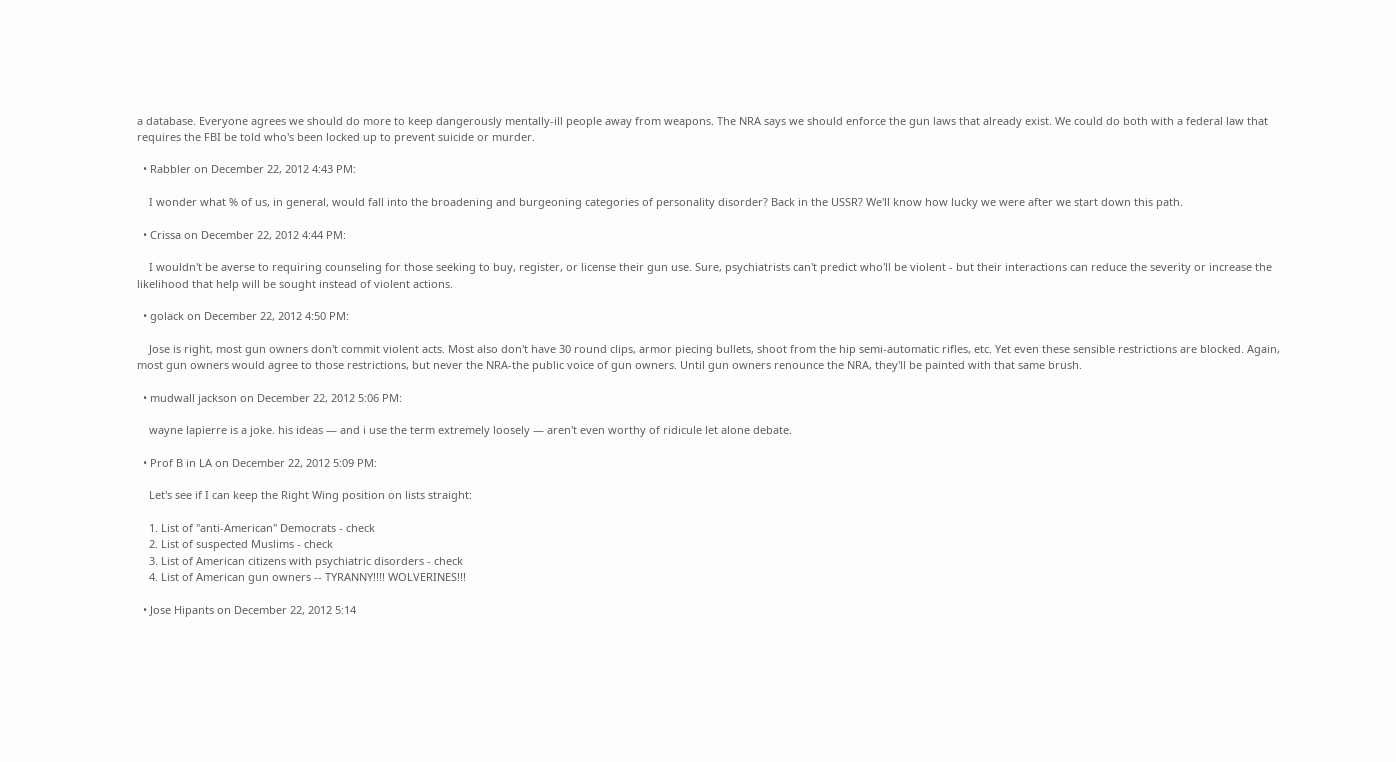a database. Everyone agrees we should do more to keep dangerously mentally-ill people away from weapons. The NRA says we should enforce the gun laws that already exist. We could do both with a federal law that requires the FBI be told who's been locked up to prevent suicide or murder.

  • Rabbler on December 22, 2012 4:43 PM:

    I wonder what % of us, in general, would fall into the broadening and burgeoning categories of personality disorder? Back in the USSR? We'll know how lucky we were after we start down this path.

  • Crissa on December 22, 2012 4:44 PM:

    I wouldn't be averse to requiring counseling for those seeking to buy, register, or license their gun use. Sure, psychiatrists can't predict who'll be violent - but their interactions can reduce the severity or increase the likelihood that help will be sought instead of violent actions.

  • golack on December 22, 2012 4:50 PM:

    Jose is right, most gun owners don't commit violent acts. Most also don't have 30 round clips, armor piecing bullets, shoot from the hip semi-automatic rifles, etc. Yet even these sensible restrictions are blocked. Again, most gun owners would agree to those restrictions, but never the NRA-the public voice of gun owners. Until gun owners renounce the NRA, they'll be painted with that same brush.

  • mudwall jackson on December 22, 2012 5:06 PM:

    wayne lapierre is a joke. his ideas — and i use the term extremely loosely — aren't even worthy of ridicule let alone debate.

  • Prof B in LA on December 22, 2012 5:09 PM:

    Let's see if I can keep the Right Wing position on lists straight:

    1. List of "anti-American" Democrats - check
    2. List of suspected Muslims - check
    3. List of American citizens with psychiatric disorders - check
    4. List of American gun owners -- TYRANNY!!!! WOLVERINES!!!

  • Jose Hipants on December 22, 2012 5:14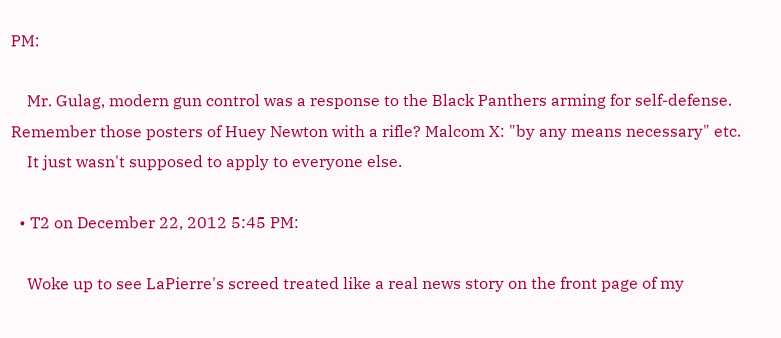PM:

    Mr. Gulag, modern gun control was a response to the Black Panthers arming for self-defense. Remember those posters of Huey Newton with a rifle? Malcom X: "by any means necessary" etc.
    It just wasn't supposed to apply to everyone else.

  • T2 on December 22, 2012 5:45 PM:

    Woke up to see LaPierre's screed treated like a real news story on the front page of my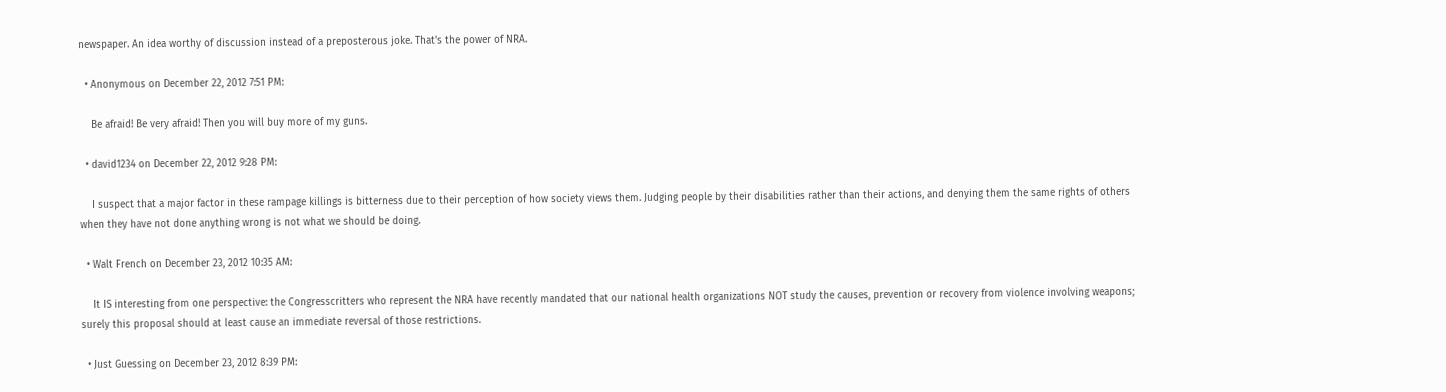newspaper. An idea worthy of discussion instead of a preposterous joke. That's the power of NRA.

  • Anonymous on December 22, 2012 7:51 PM:

    Be afraid! Be very afraid! Then you will buy more of my guns.

  • david1234 on December 22, 2012 9:28 PM:

    I suspect that a major factor in these rampage killings is bitterness due to their perception of how society views them. Judging people by their disabilities rather than their actions, and denying them the same rights of others when they have not done anything wrong is not what we should be doing.

  • Walt French on December 23, 2012 10:35 AM:

    It IS interesting from one perspective: the Congresscritters who represent the NRA have recently mandated that our national health organizations NOT study the causes, prevention or recovery from violence involving weapons; surely this proposal should at least cause an immediate reversal of those restrictions.

  • Just Guessing on December 23, 2012 8:39 PM: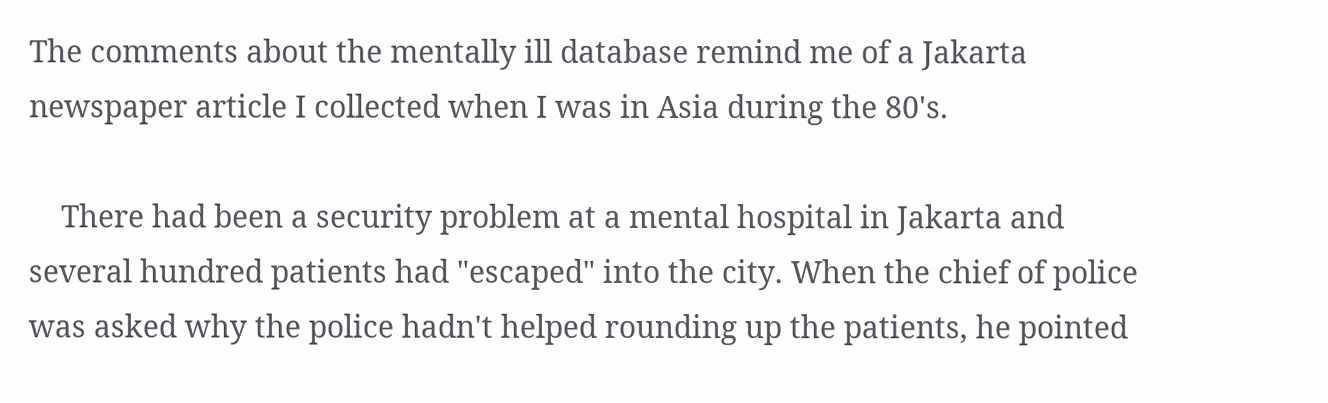The comments about the mentally ill database remind me of a Jakarta newspaper article I collected when I was in Asia during the 80's.

    There had been a security problem at a mental hospital in Jakarta and several hundred patients had "escaped" into the city. When the chief of police was asked why the police hadn't helped rounding up the patients, he pointed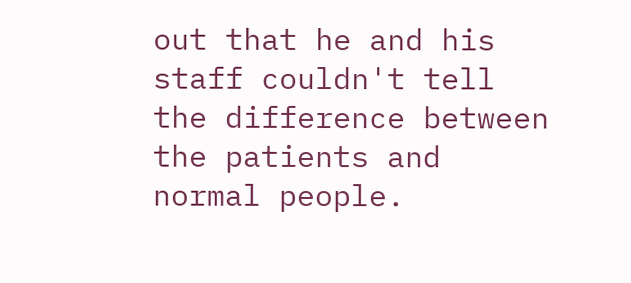out that he and his staff couldn't tell the difference between the patients and normal people.